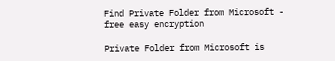Find Private Folder from Microsoft - free easy encryption

Private Folder from Microsoft is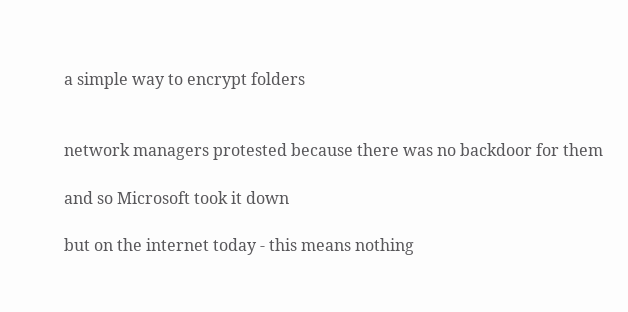a simple way to encrypt folders


network managers protested because there was no backdoor for them

and so Microsoft took it down

but on the internet today - this means nothing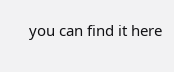you can find it here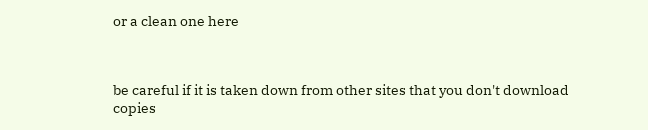or a clean one here



be careful if it is taken down from other sites that you don't download copies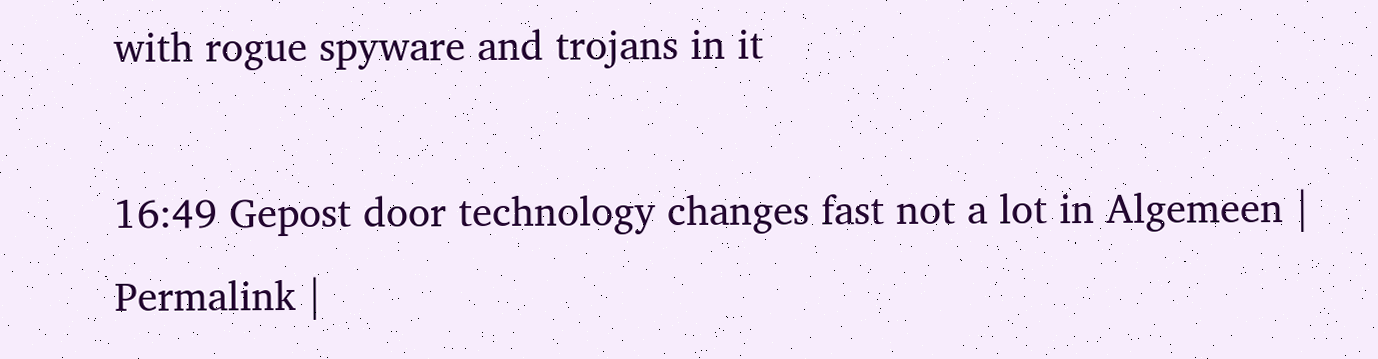with rogue spyware and trojans in it

16:49 Gepost door technology changes fast not a lot in Algemeen | Permalink |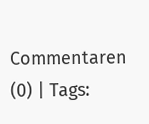Commentaren (0) | Tags: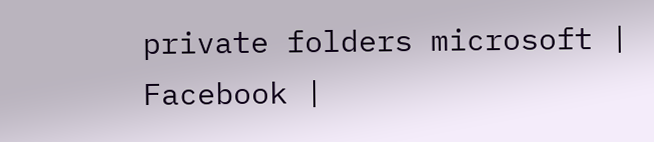private folders microsoft |  Facebook |